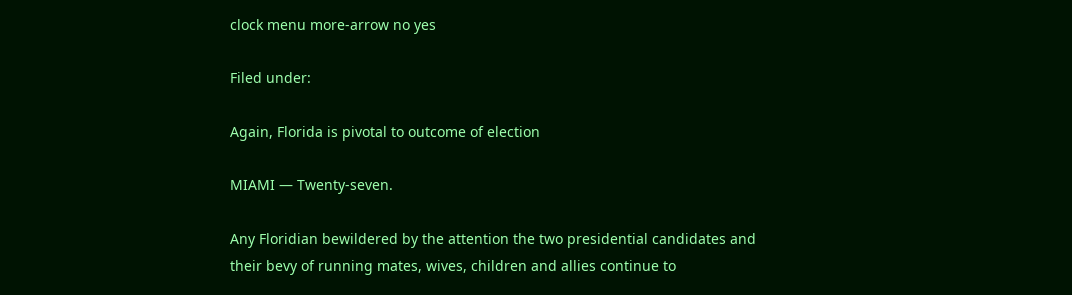clock menu more-arrow no yes

Filed under:

Again, Florida is pivotal to outcome of election

MIAMI — Twenty-seven.

Any Floridian bewildered by the attention the two presidential candidates and their bevy of running mates, wives, children and allies continue to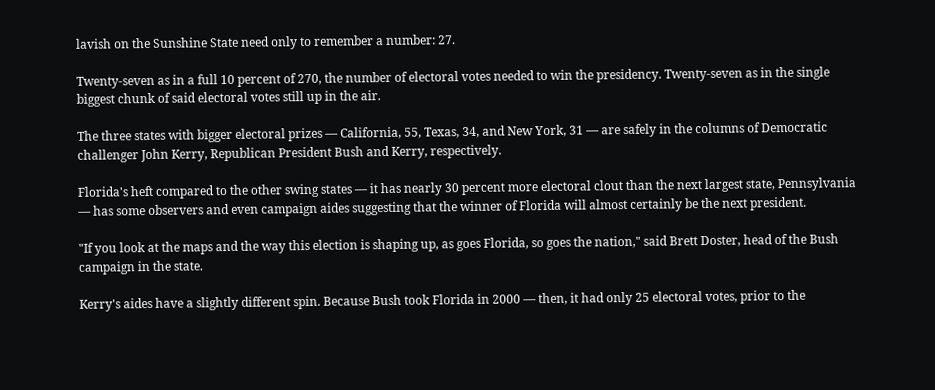lavish on the Sunshine State need only to remember a number: 27.

Twenty-seven as in a full 10 percent of 270, the number of electoral votes needed to win the presidency. Twenty-seven as in the single biggest chunk of said electoral votes still up in the air.

The three states with bigger electoral prizes — California, 55, Texas, 34, and New York, 31 — are safely in the columns of Democratic challenger John Kerry, Republican President Bush and Kerry, respectively.

Florida's heft compared to the other swing states — it has nearly 30 percent more electoral clout than the next largest state, Pennsylvania — has some observers and even campaign aides suggesting that the winner of Florida will almost certainly be the next president.

"If you look at the maps and the way this election is shaping up, as goes Florida, so goes the nation," said Brett Doster, head of the Bush campaign in the state.

Kerry's aides have a slightly different spin. Because Bush took Florida in 2000 — then, it had only 25 electoral votes, prior to the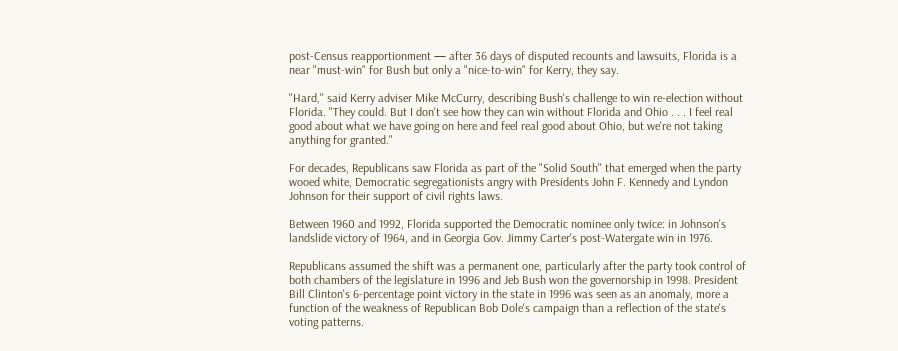post-Census reapportionment — after 36 days of disputed recounts and lawsuits, Florida is a near "must-win" for Bush but only a "nice-to-win" for Kerry, they say.

"Hard," said Kerry adviser Mike McCurry, describing Bush's challenge to win re-election without Florida. "They could. But I don't see how they can win without Florida and Ohio . . . I feel real good about what we have going on here and feel real good about Ohio, but we're not taking anything for granted."

For decades, Republicans saw Florida as part of the "Solid South" that emerged when the party wooed white, Democratic segregationists angry with Presidents John F. Kennedy and Lyndon Johnson for their support of civil rights laws.

Between 1960 and 1992, Florida supported the Democratic nominee only twice: in Johnson's landslide victory of 1964, and in Georgia Gov. Jimmy Carter's post-Watergate win in 1976.

Republicans assumed the shift was a permanent one, particularly after the party took control of both chambers of the legislature in 1996 and Jeb Bush won the governorship in 1998. President Bill Clinton's 6-percentage point victory in the state in 1996 was seen as an anomaly, more a function of the weakness of Republican Bob Dole's campaign than a reflection of the state's voting patterns.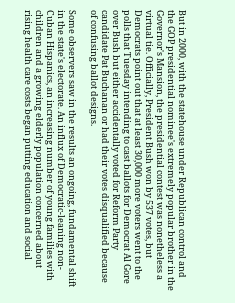But in 2000, with the statehouse under Republican control and the GOP presidential nominee's extremely popular brother in the Governor's Mansion, the presidential contest was nonetheless a virtual tie. Officially, President Bush won by 537 votes, but Democrats point out that at least 30,000 more voters went to the polls that Tuesday intending to cast ballots for Democrat Al Gore over Bush but either accidentally voted for Reform Party candidate Pat Buchanan or had their votes disqualified because of confusing ballot designs.

Some observers saw in the results an ongoing, fundamental shift in the state's electorate. An influx of Democratic-leaning non-Cuban Hispanics, an increasing number of young families with children and a growing elderly population concerned about rising health care costs began putting education and social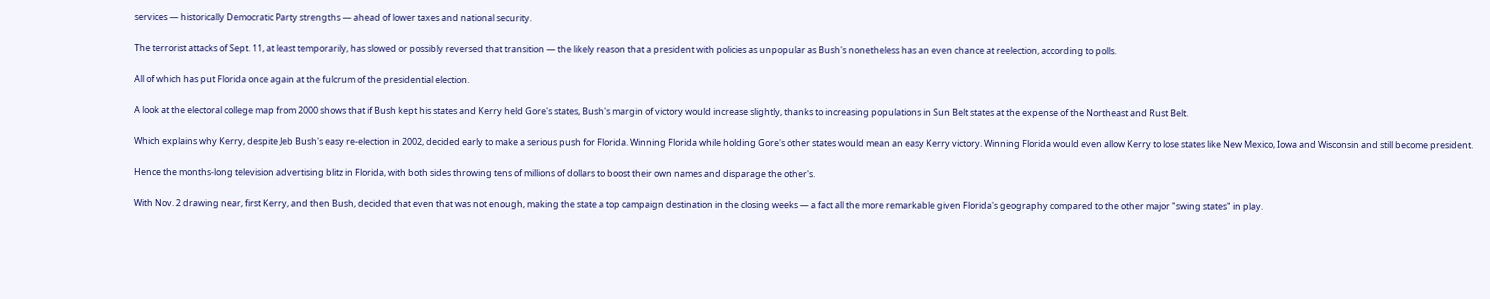services — historically Democratic Party strengths — ahead of lower taxes and national security.

The terrorist attacks of Sept. 11, at least temporarily, has slowed or possibly reversed that transition — the likely reason that a president with policies as unpopular as Bush's nonetheless has an even chance at reelection, according to polls.

All of which has put Florida once again at the fulcrum of the presidential election.

A look at the electoral college map from 2000 shows that if Bush kept his states and Kerry held Gore's states, Bush's margin of victory would increase slightly, thanks to increasing populations in Sun Belt states at the expense of the Northeast and Rust Belt.

Which explains why Kerry, despite Jeb Bush's easy re-election in 2002, decided early to make a serious push for Florida. Winning Florida while holding Gore's other states would mean an easy Kerry victory. Winning Florida would even allow Kerry to lose states like New Mexico, Iowa and Wisconsin and still become president.

Hence the months-long television advertising blitz in Florida, with both sides throwing tens of millions of dollars to boost their own names and disparage the other's.

With Nov. 2 drawing near, first Kerry, and then Bush, decided that even that was not enough, making the state a top campaign destination in the closing weeks — a fact all the more remarkable given Florida's geography compared to the other major "swing states" in play.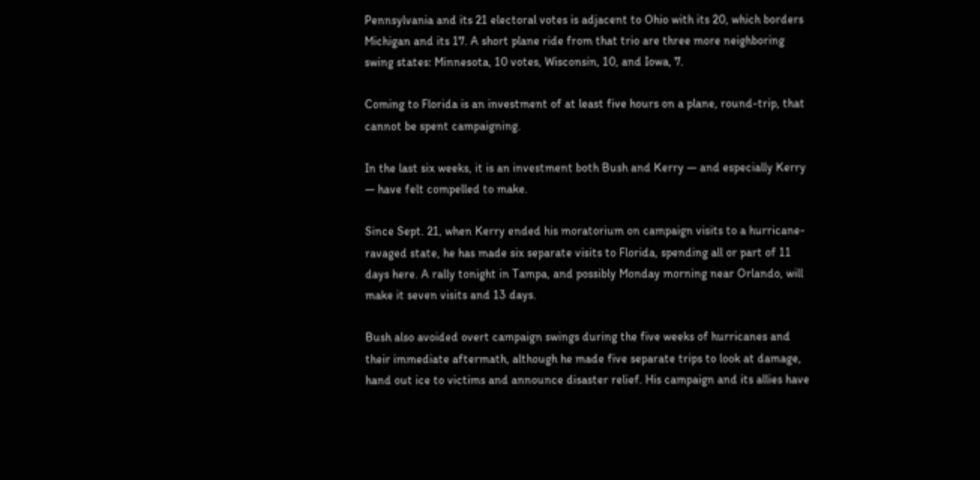Pennsylvania and its 21 electoral votes is adjacent to Ohio with its 20, which borders Michigan and its 17. A short plane ride from that trio are three more neighboring swing states: Minnesota, 10 votes, Wisconsin, 10, and Iowa, 7.

Coming to Florida is an investment of at least five hours on a plane, round-trip, that cannot be spent campaigning.

In the last six weeks, it is an investment both Bush and Kerry — and especially Kerry — have felt compelled to make.

Since Sept. 21, when Kerry ended his moratorium on campaign visits to a hurricane-ravaged state, he has made six separate visits to Florida, spending all or part of 11 days here. A rally tonight in Tampa, and possibly Monday morning near Orlando, will make it seven visits and 13 days.

Bush also avoided overt campaign swings during the five weeks of hurricanes and their immediate aftermath, although he made five separate trips to look at damage, hand out ice to victims and announce disaster relief. His campaign and its allies have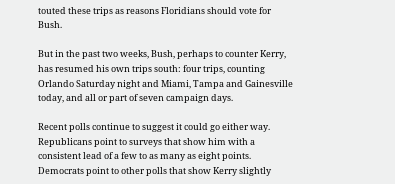touted these trips as reasons Floridians should vote for Bush.

But in the past two weeks, Bush, perhaps to counter Kerry, has resumed his own trips south: four trips, counting Orlando Saturday night and Miami, Tampa and Gainesville today, and all or part of seven campaign days.

Recent polls continue to suggest it could go either way. Republicans point to surveys that show him with a consistent lead of a few to as many as eight points. Democrats point to other polls that show Kerry slightly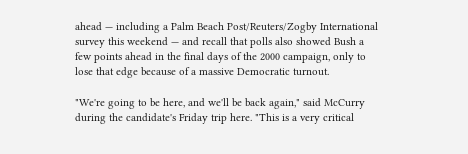ahead — including a Palm Beach Post/Reuters/Zogby International survey this weekend — and recall that polls also showed Bush a few points ahead in the final days of the 2000 campaign, only to lose that edge because of a massive Democratic turnout.

"We're going to be here, and we'll be back again," said McCurry during the candidate's Friday trip here. "This is a very critical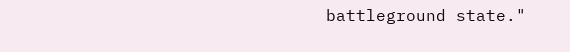battleground state."